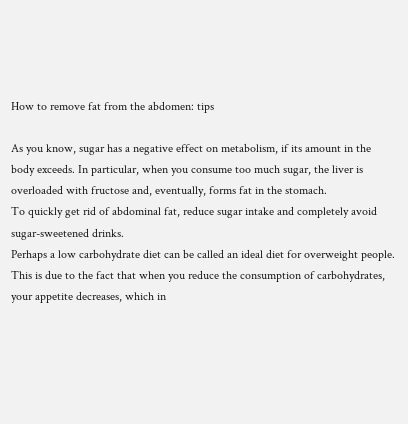How to remove fat from the abdomen: tips

As you know, sugar has a negative effect on metabolism, if its amount in the body exceeds. In particular, when you consume too much sugar, the liver is overloaded with fructose and, eventually, forms fat in the stomach.
To quickly get rid of abdominal fat, reduce sugar intake and completely avoid sugar-sweetened drinks.
Perhaps a low carbohydrate diet can be called an ideal diet for overweight people. This is due to the fact that when you reduce the consumption of carbohydrates, your appetite decreases, which in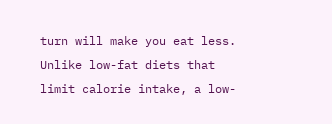turn will make you eat less. Unlike low-fat diets that limit calorie intake, a low-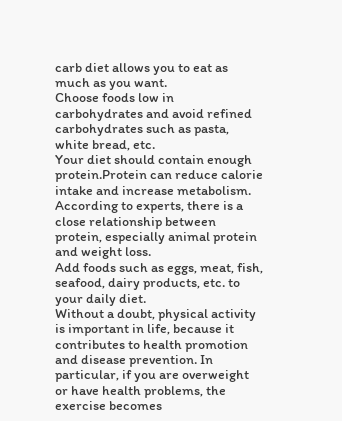carb diet allows you to eat as much as you want.
Choose foods low in carbohydrates and avoid refined carbohydrates such as pasta, white bread, etc.
Your diet should contain enough protein.Protein can reduce calorie intake and increase metabolism. According to experts, there is a close relationship between protein, especially animal protein and weight loss.
Add foods such as eggs, meat, fish, seafood, dairy products, etc. to your daily diet.
Without a doubt, physical activity is important in life, because it contributes to health promotion and disease prevention. In particular, if you are overweight or have health problems, the exercise becomes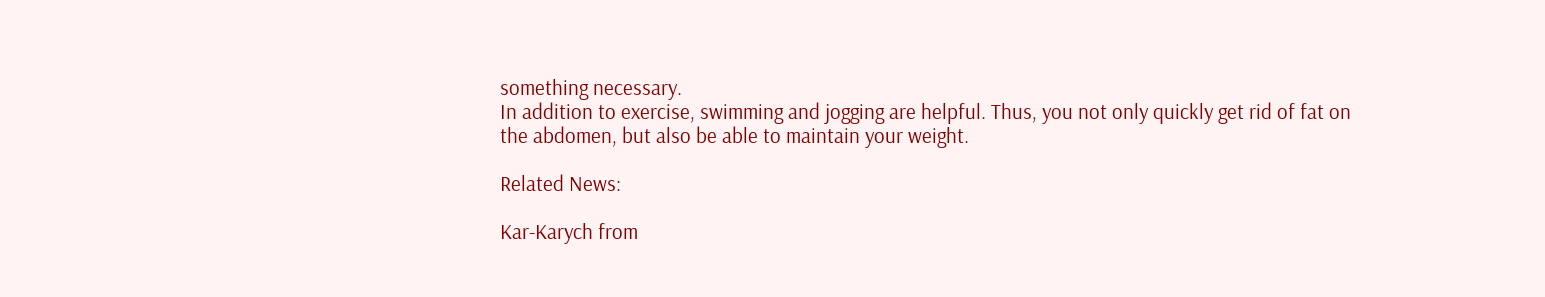something necessary.
In addition to exercise, swimming and jogging are helpful. Thus, you not only quickly get rid of fat on the abdomen, but also be able to maintain your weight.

Related News:

Kar-Karych from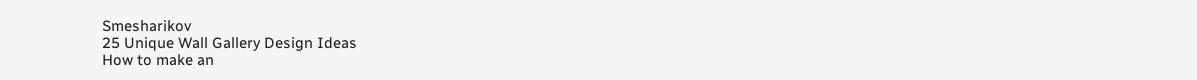Smesharikov
25 Unique Wall Gallery Design Ideas
How to make an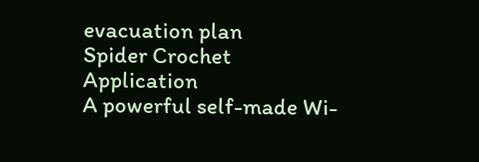evacuation plan
Spider Crochet Application
A powerful self-made Wi-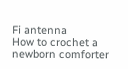Fi antenna
How to crochet a newborn comforter